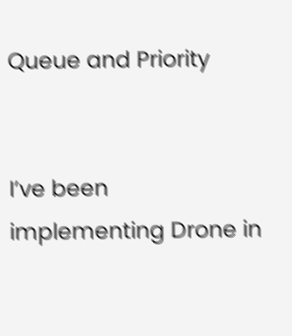Queue and Priority


I’ve been implementing Drone in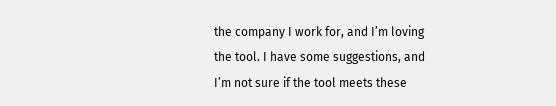the company I work for, and I’m loving the tool. I have some suggestions, and I’m not sure if the tool meets these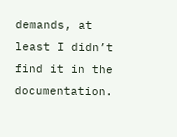demands, at least I didn’t find it in the documentation.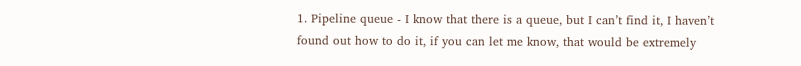1. Pipeline queue - I know that there is a queue, but I can’t find it, I haven’t found out how to do it, if you can let me know, that would be extremely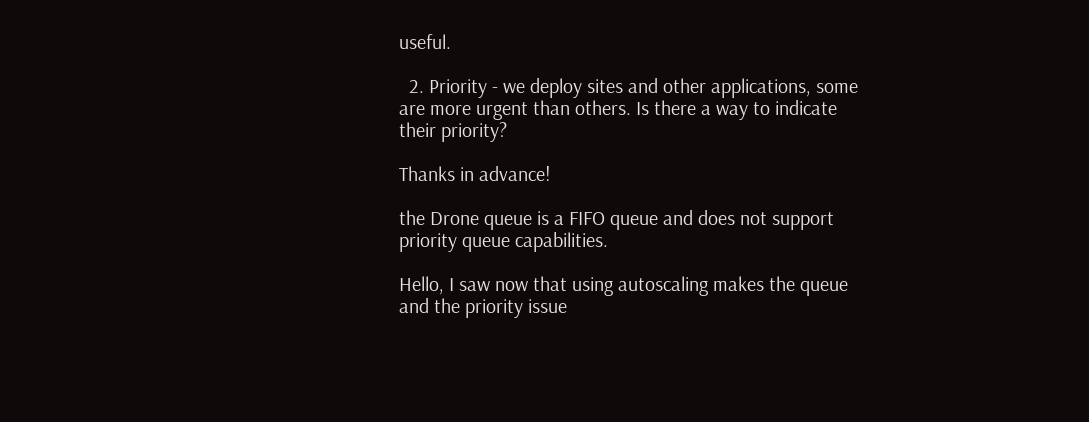useful.

  2. Priority - we deploy sites and other applications, some are more urgent than others. Is there a way to indicate their priority?

Thanks in advance!

the Drone queue is a FIFO queue and does not support priority queue capabilities.

Hello, I saw now that using autoscaling makes the queue and the priority issue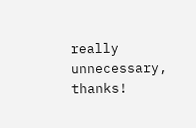really unnecessary, thanks!